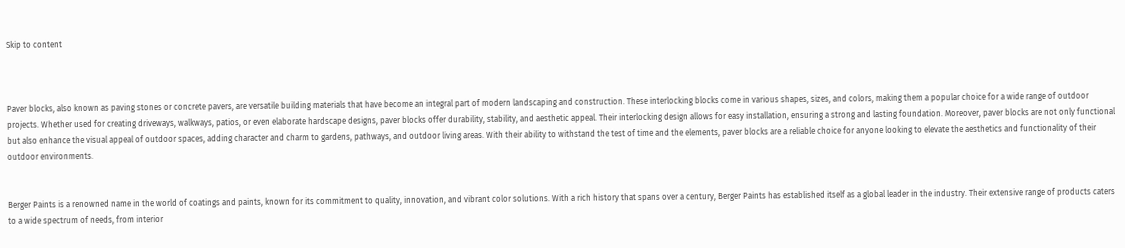Skip to content



Paver blocks, also known as paving stones or concrete pavers, are versatile building materials that have become an integral part of modern landscaping and construction. These interlocking blocks come in various shapes, sizes, and colors, making them a popular choice for a wide range of outdoor projects. Whether used for creating driveways, walkways, patios, or even elaborate hardscape designs, paver blocks offer durability, stability, and aesthetic appeal. Their interlocking design allows for easy installation, ensuring a strong and lasting foundation. Moreover, paver blocks are not only functional but also enhance the visual appeal of outdoor spaces, adding character and charm to gardens, pathways, and outdoor living areas. With their ability to withstand the test of time and the elements, paver blocks are a reliable choice for anyone looking to elevate the aesthetics and functionality of their outdoor environments.


Berger Paints is a renowned name in the world of coatings and paints, known for its commitment to quality, innovation, and vibrant color solutions. With a rich history that spans over a century, Berger Paints has established itself as a global leader in the industry. Their extensive range of products caters to a wide spectrum of needs, from interior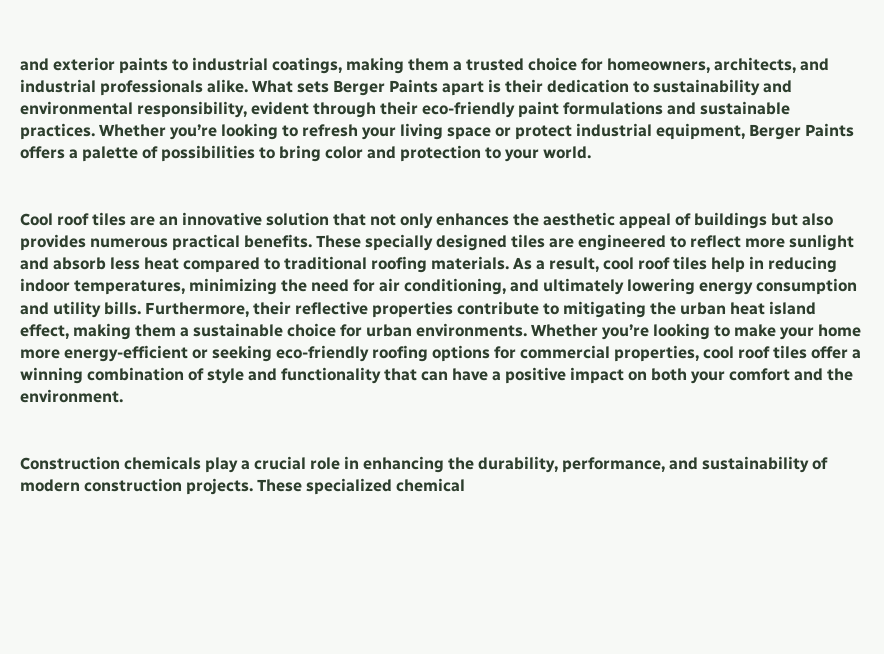and exterior paints to industrial coatings, making them a trusted choice for homeowners, architects, and industrial professionals alike. What sets Berger Paints apart is their dedication to sustainability and environmental responsibility, evident through their eco-friendly paint formulations and sustainable practices. Whether you’re looking to refresh your living space or protect industrial equipment, Berger Paints offers a palette of possibilities to bring color and protection to your world.


Cool roof tiles are an innovative solution that not only enhances the aesthetic appeal of buildings but also provides numerous practical benefits. These specially designed tiles are engineered to reflect more sunlight and absorb less heat compared to traditional roofing materials. As a result, cool roof tiles help in reducing indoor temperatures, minimizing the need for air conditioning, and ultimately lowering energy consumption and utility bills. Furthermore, their reflective properties contribute to mitigating the urban heat island effect, making them a sustainable choice for urban environments. Whether you’re looking to make your home more energy-efficient or seeking eco-friendly roofing options for commercial properties, cool roof tiles offer a winning combination of style and functionality that can have a positive impact on both your comfort and the environment.


Construction chemicals play a crucial role in enhancing the durability, performance, and sustainability of modern construction projects. These specialized chemical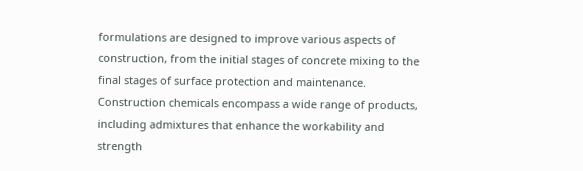formulations are designed to improve various aspects of construction, from the initial stages of concrete mixing to the final stages of surface protection and maintenance. Construction chemicals encompass a wide range of products, including admixtures that enhance the workability and strength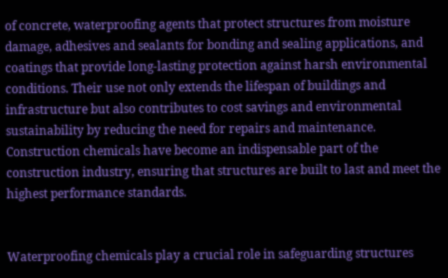of concrete, waterproofing agents that protect structures from moisture damage, adhesives and sealants for bonding and sealing applications, and coatings that provide long-lasting protection against harsh environmental conditions. Their use not only extends the lifespan of buildings and infrastructure but also contributes to cost savings and environmental sustainability by reducing the need for repairs and maintenance. Construction chemicals have become an indispensable part of the construction industry, ensuring that structures are built to last and meet the highest performance standards.


Waterproofing chemicals play a crucial role in safeguarding structures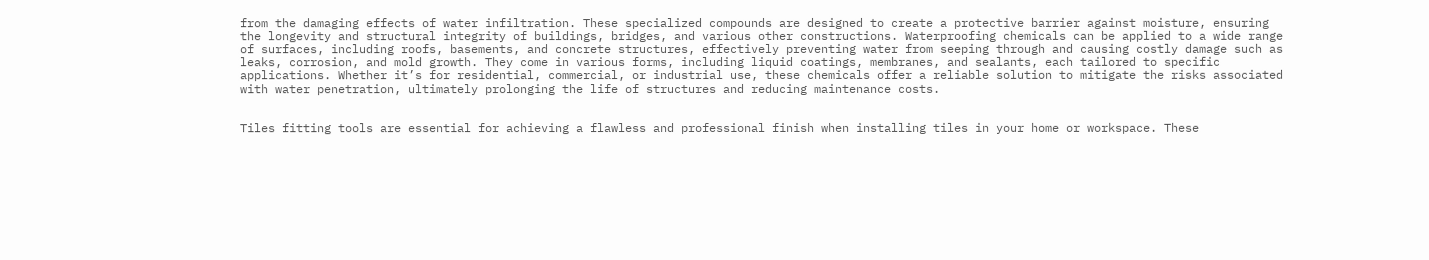from the damaging effects of water infiltration. These specialized compounds are designed to create a protective barrier against moisture, ensuring the longevity and structural integrity of buildings, bridges, and various other constructions. Waterproofing chemicals can be applied to a wide range of surfaces, including roofs, basements, and concrete structures, effectively preventing water from seeping through and causing costly damage such as leaks, corrosion, and mold growth. They come in various forms, including liquid coatings, membranes, and sealants, each tailored to specific applications. Whether it’s for residential, commercial, or industrial use, these chemicals offer a reliable solution to mitigate the risks associated with water penetration, ultimately prolonging the life of structures and reducing maintenance costs.


Tiles fitting tools are essential for achieving a flawless and professional finish when installing tiles in your home or workspace. These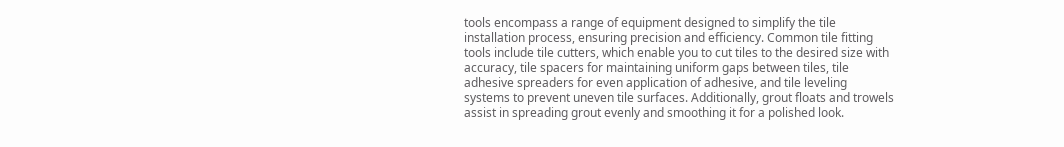tools encompass a range of equipment designed to simplify the tile installation process, ensuring precision and efficiency. Common tile fitting tools include tile cutters, which enable you to cut tiles to the desired size with accuracy, tile spacers for maintaining uniform gaps between tiles, tile adhesive spreaders for even application of adhesive, and tile leveling systems to prevent uneven tile surfaces. Additionally, grout floats and trowels assist in spreading grout evenly and smoothing it for a polished look.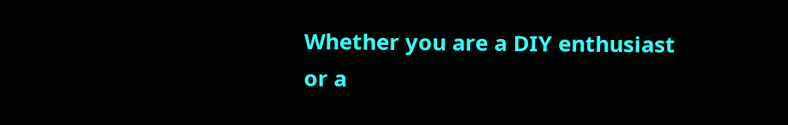Whether you are a DIY enthusiast or a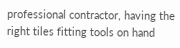professional contractor, having the right tiles fitting tools on hand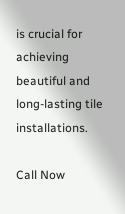is crucial for achieving beautiful and long-lasting tile installations.

Call Now